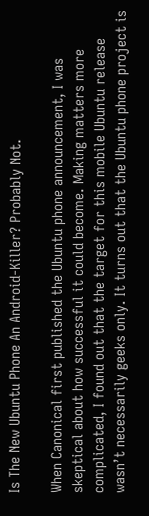Is The New Ubuntu Phone An Android-Killer? Probably Not.

When Canonical first published the Ubuntu phone announcement, I was skeptical about how successful it could become. Making matters more complicated, I found out that the target for this mobile Ubuntu release wasn’t necessarily geeks only. It turns out that the Ubuntu phone project is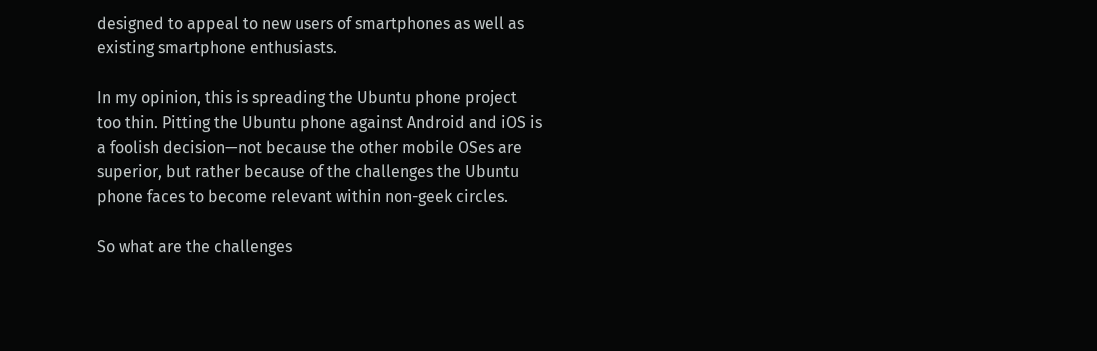designed to appeal to new users of smartphones as well as existing smartphone enthusiasts.

In my opinion, this is spreading the Ubuntu phone project too thin. Pitting the Ubuntu phone against Android and iOS is a foolish decision—not because the other mobile OSes are superior, but rather because of the challenges the Ubuntu phone faces to become relevant within non-geek circles.

So what are the challenges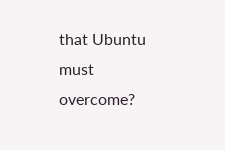that Ubuntu must overcome?